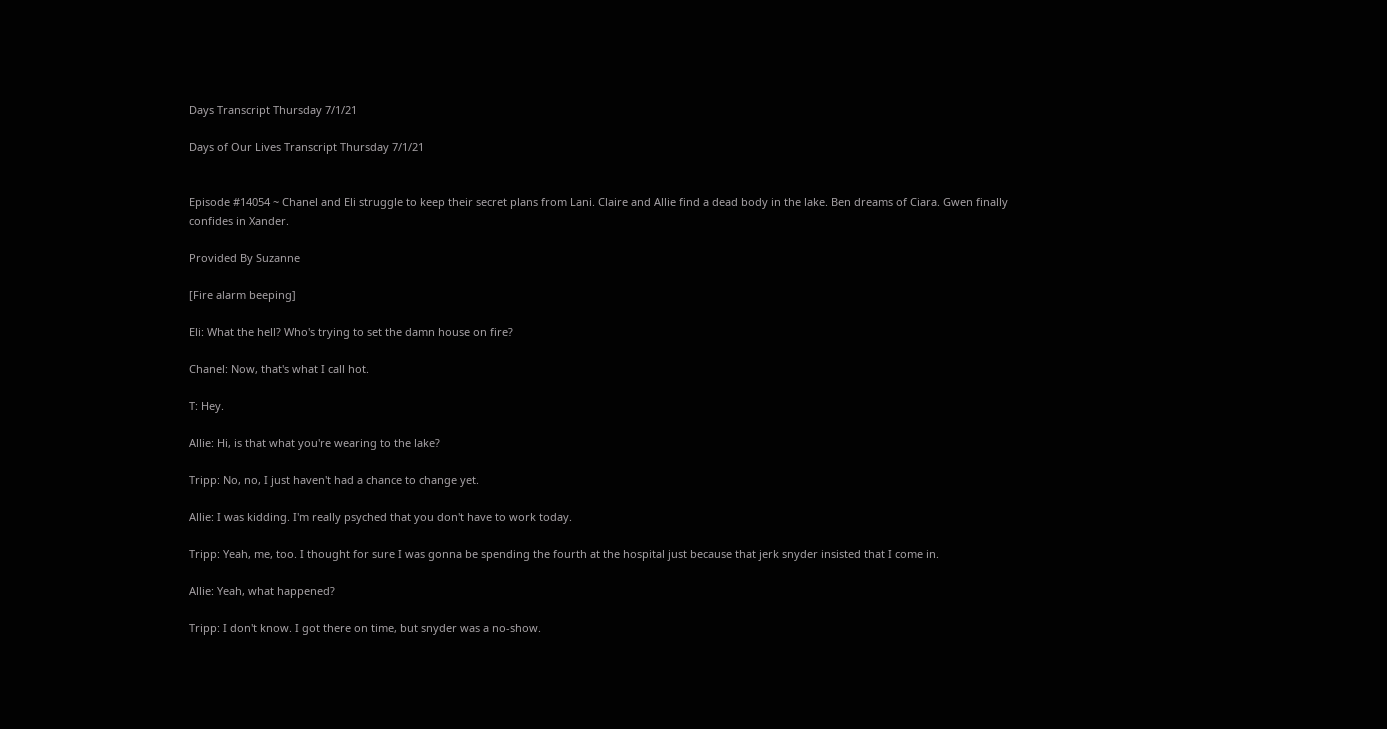Days Transcript Thursday 7/1/21

Days of Our Lives Transcript Thursday 7/1/21


Episode #14054 ~ Chanel and Eli struggle to keep their secret plans from Lani. Claire and Allie find a dead body in the lake. Ben dreams of Ciara. Gwen finally confides in Xander.

Provided By Suzanne

[Fire alarm beeping]

Eli: What the hell? Who's trying to set the damn house on fire?

Chanel: Now, that's what I call hot.

T: Hey.

Allie: Hi, is that what you're wearing to the lake?

Tripp: No, no, I just haven't had a chance to change yet.

Allie: I was kidding. I'm really psyched that you don't have to work today.

Tripp: Yeah, me, too. I thought for sure I was gonna be spending the fourth at the hospital just because that jerk snyder insisted that I come in.

Allie: Yeah, what happened?

Tripp: I don't know. I got there on time, but snyder was a no-show.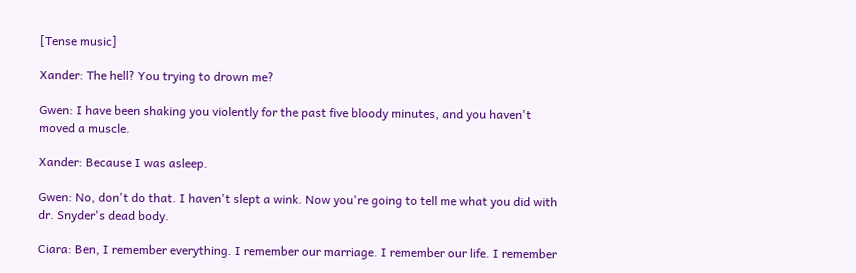[Tense music]

Xander: The hell? You trying to drown me?

Gwen: I have been shaking you violently for the past five bloody minutes, and you haven't moved a muscle.

Xander: Because I was asleep.

Gwen: No, don't do that. I haven't slept a wink. Now you're going to tell me what you did with dr. Snyder's dead body.

Ciara: Ben, I remember everything. I remember our marriage. I remember our life. I remember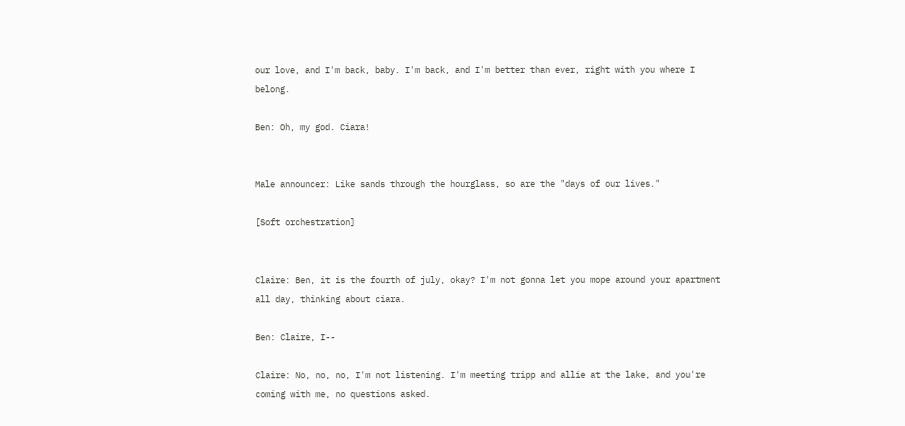our love, and I'm back, baby. I'm back, and I'm better than ever, right with you where I belong.

Ben: Oh, my god. Ciara!


Male announcer: Like sands through the hourglass, so are the "days of our lives."

[Soft orchestration]


Claire: Ben, it is the fourth of july, okay? I'm not gonna let you mope around your apartment all day, thinking about ciara.

Ben: Claire, I--

Claire: No, no, no, I'm not listening. I'm meeting tripp and allie at the lake, and you're coming with me, no questions asked.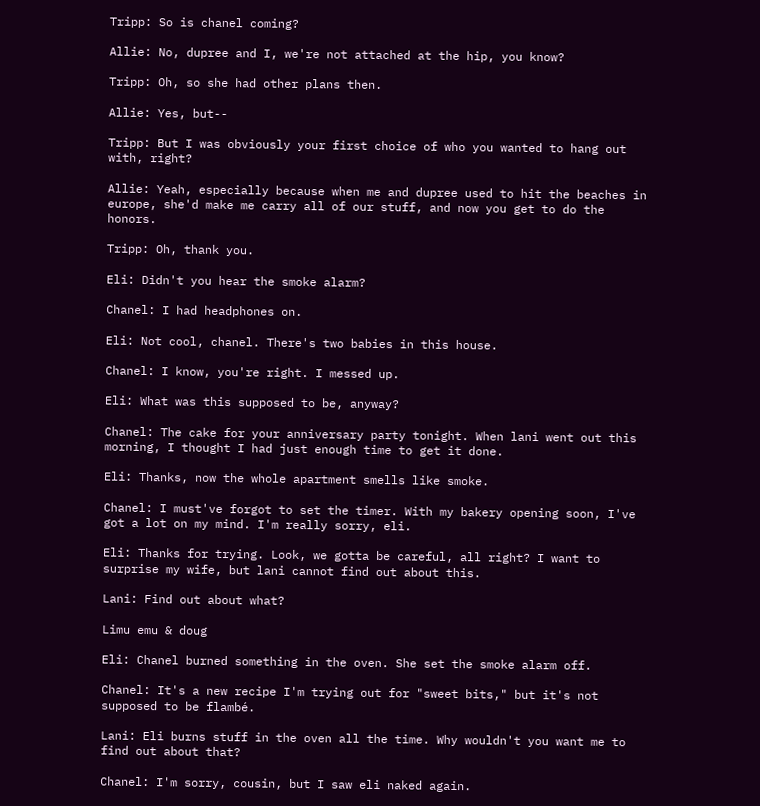Tripp: So is chanel coming?

Allie: No, dupree and I, we're not attached at the hip, you know?

Tripp: Oh, so she had other plans then.

Allie: Yes, but--

Tripp: But I was obviously your first choice of who you wanted to hang out with, right?

Allie: Yeah, especially because when me and dupree used to hit the beaches in europe, she'd make me carry all of our stuff, and now you get to do the honors.

Tripp: Oh, thank you.

Eli: Didn't you hear the smoke alarm?

Chanel: I had headphones on.

Eli: Not cool, chanel. There's two babies in this house.

Chanel: I know, you're right. I messed up.

Eli: What was this supposed to be, anyway?

Chanel: The cake for your anniversary party tonight. When lani went out this morning, I thought I had just enough time to get it done.

Eli: Thanks, now the whole apartment smells like smoke.

Chanel: I must've forgot to set the timer. With my bakery opening soon, I've got a lot on my mind. I'm really sorry, eli.

Eli: Thanks for trying. Look, we gotta be careful, all right? I want to surprise my wife, but lani cannot find out about this.

Lani: Find out about what?

Limu emu & doug

Eli: Chanel burned something in the oven. She set the smoke alarm off.

Chanel: It's a new recipe I'm trying out for "sweet bits," but it's not supposed to be flambé.

Lani: Eli burns stuff in the oven all the time. Why wouldn't you want me to find out about that?

Chanel: I'm sorry, cousin, but I saw eli naked again.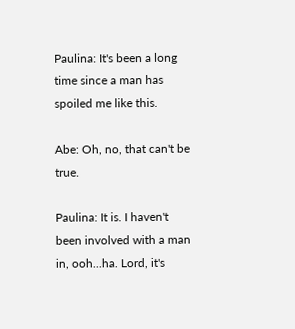Paulina: It's been a long time since a man has spoiled me like this.

Abe: Oh, no, that can't be true.

Paulina: It is. I haven't been involved with a man in, ooh...ha. Lord, it's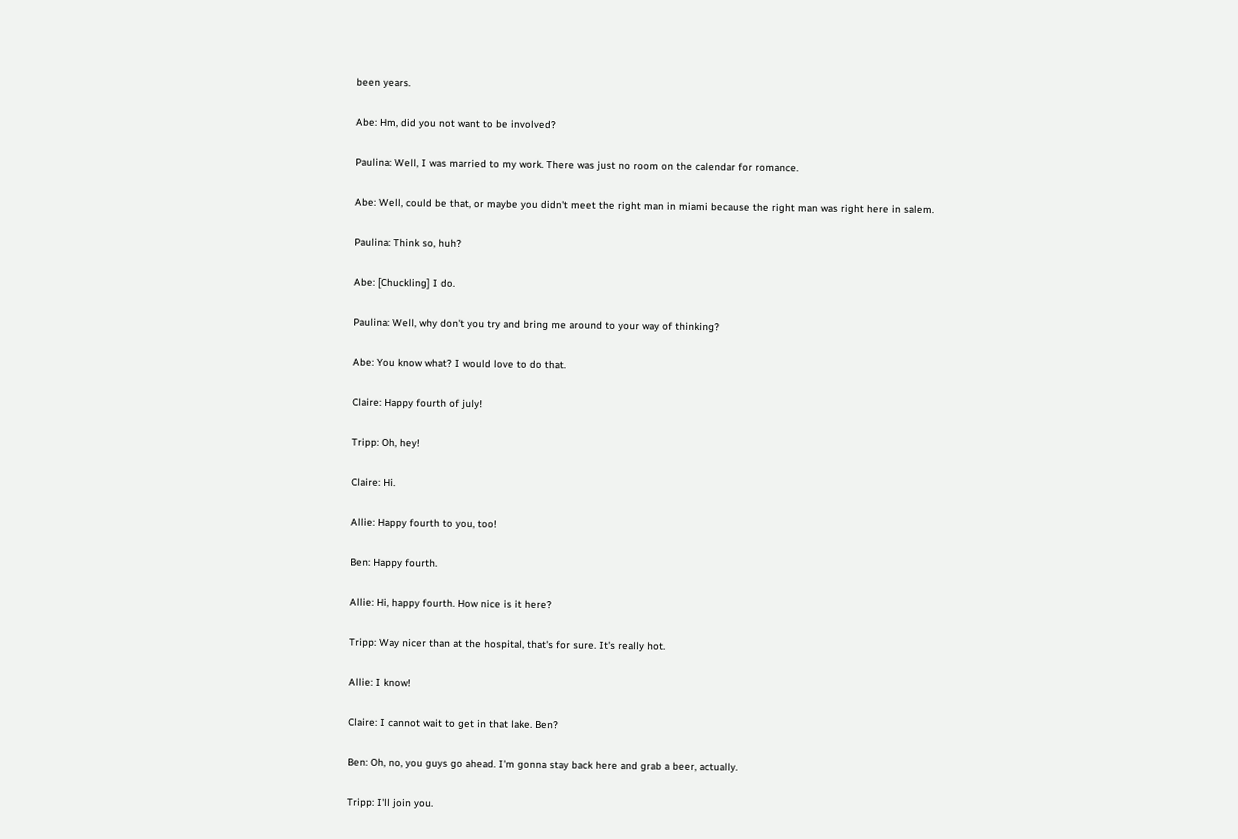been years.

Abe: Hm, did you not want to be involved?

Paulina: Well, I was married to my work. There was just no room on the calendar for romance.

Abe: Well, could be that, or maybe you didn't meet the right man in miami because the right man was right here in salem.

Paulina: Think so, huh?

Abe: [Chuckling] I do.

Paulina: Well, why don't you try and bring me around to your way of thinking?

Abe: You know what? I would love to do that.

Claire: Happy fourth of july!

Tripp: Oh, hey!

Claire: Hi.

Allie: Happy fourth to you, too!

Ben: Happy fourth.

Allie: Hi, happy fourth. How nice is it here?

Tripp: Way nicer than at the hospital, that's for sure. It's really hot.

Allie: I know!

Claire: I cannot wait to get in that lake. Ben?

Ben: Oh, no, you guys go ahead. I'm gonna stay back here and grab a beer, actually.

Tripp: I'll join you.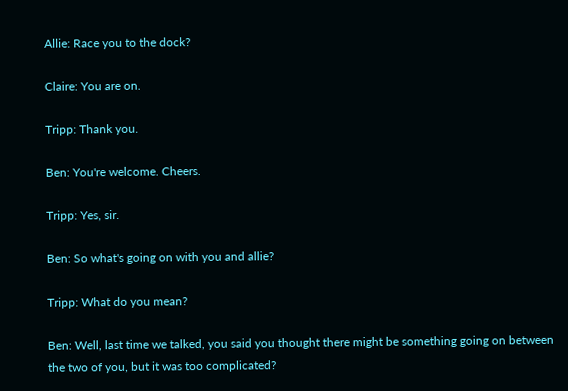Allie: Race you to the dock?

Claire: You are on.

Tripp: Thank you.

Ben: You're welcome. Cheers.

Tripp: Yes, sir.

Ben: So what's going on with you and allie?

Tripp: What do you mean?

Ben: Well, last time we talked, you said you thought there might be something going on between the two of you, but it was too complicated?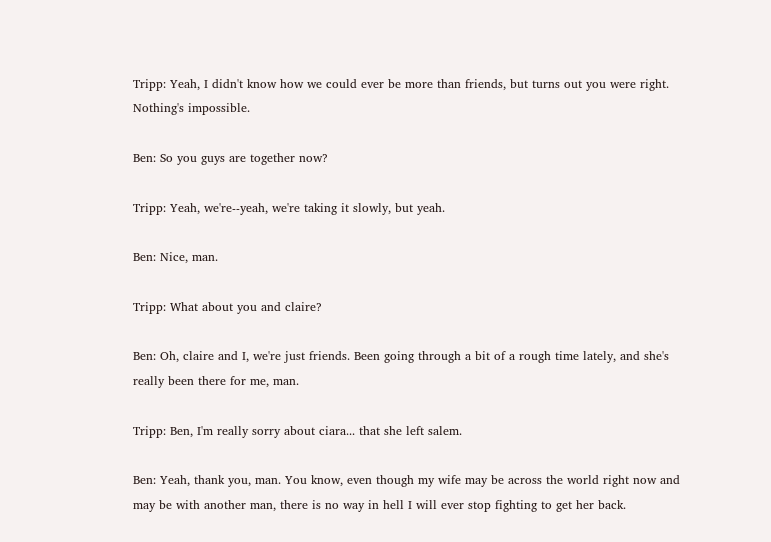Tripp: Yeah, I didn't know how we could ever be more than friends, but turns out you were right. Nothing's impossible.

Ben: So you guys are together now?

Tripp: Yeah, we're--yeah, we're taking it slowly, but yeah.

Ben: Nice, man.

Tripp: What about you and claire?

Ben: Oh, claire and I, we're just friends. Been going through a bit of a rough time lately, and she's really been there for me, man.

Tripp: Ben, I'm really sorry about ciara... that she left salem.

Ben: Yeah, thank you, man. You know, even though my wife may be across the world right now and may be with another man, there is no way in hell I will ever stop fighting to get her back.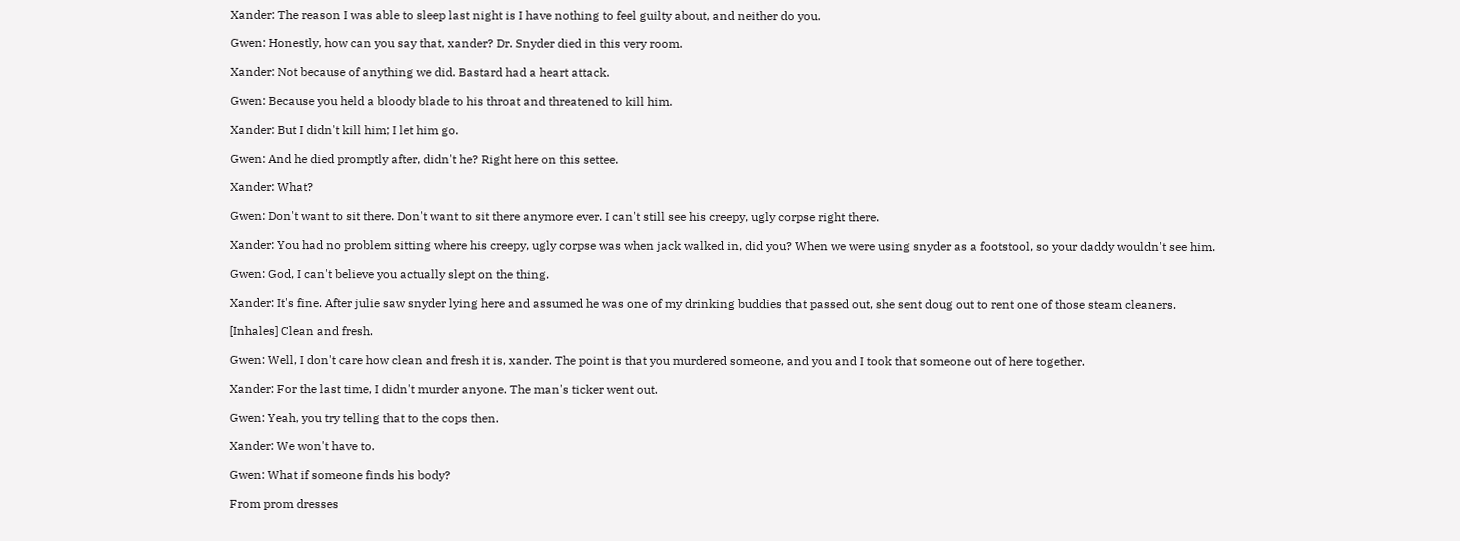Xander: The reason I was able to sleep last night is I have nothing to feel guilty about, and neither do you.

Gwen: Honestly, how can you say that, xander? Dr. Snyder died in this very room.

Xander: Not because of anything we did. Bastard had a heart attack.

Gwen: Because you held a bloody blade to his throat and threatened to kill him.

Xander: But I didn't kill him; I let him go.

Gwen: And he died promptly after, didn't he? Right here on this settee.

Xander: What?

Gwen: Don't want to sit there. Don't want to sit there anymore ever. I can't still see his creepy, ugly corpse right there.

Xander: You had no problem sitting where his creepy, ugly corpse was when jack walked in, did you? When we were using snyder as a footstool, so your daddy wouldn't see him.

Gwen: God, I can't believe you actually slept on the thing.

Xander: It's fine. After julie saw snyder lying here and assumed he was one of my drinking buddies that passed out, she sent doug out to rent one of those steam cleaners.

[Inhales] Clean and fresh.

Gwen: Well, I don't care how clean and fresh it is, xander. The point is that you murdered someone, and you and I took that someone out of here together.

Xander: For the last time, I didn't murder anyone. The man's ticker went out.

Gwen: Yeah, you try telling that to the cops then.

Xander: We won't have to.

Gwen: What if someone finds his body?

From prom dresses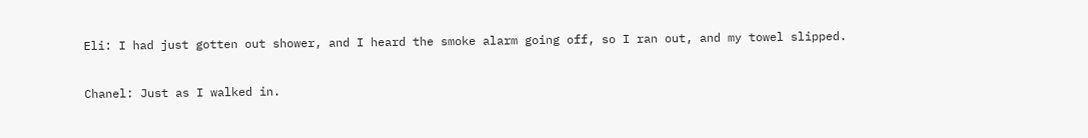Eli: I had just gotten out shower, and I heard the smoke alarm going off, so I ran out, and my towel slipped.

Chanel: Just as I walked in.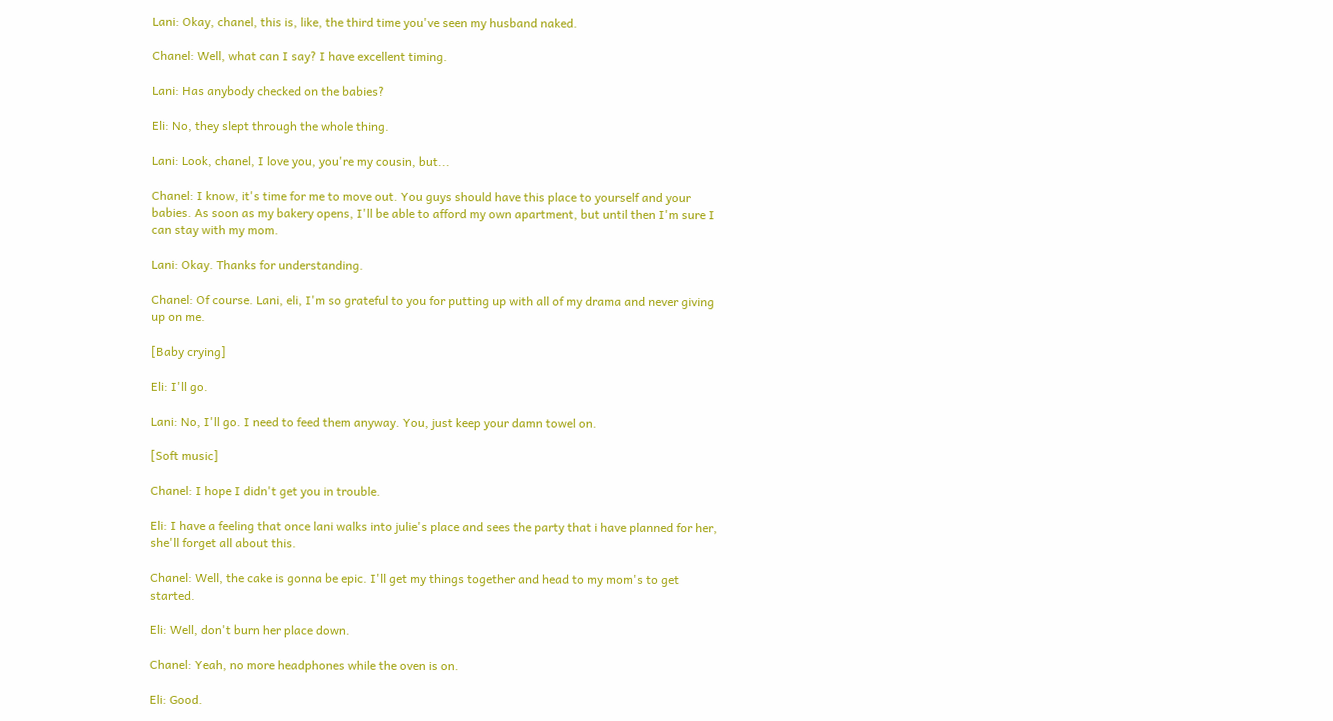Lani: Okay, chanel, this is, like, the third time you've seen my husband naked.

Chanel: Well, what can I say? I have excellent timing.

Lani: Has anybody checked on the babies?

Eli: No, they slept through the whole thing.

Lani: Look, chanel, I love you, you're my cousin, but...

Chanel: I know, it's time for me to move out. You guys should have this place to yourself and your babies. As soon as my bakery opens, I'll be able to afford my own apartment, but until then I'm sure I can stay with my mom.

Lani: Okay. Thanks for understanding.

Chanel: Of course. Lani, eli, I'm so grateful to you for putting up with all of my drama and never giving up on me.

[Baby crying]

Eli: I'll go.

Lani: No, I'll go. I need to feed them anyway. You, just keep your damn towel on.

[Soft music]

Chanel: I hope I didn't get you in trouble.

Eli: I have a feeling that once lani walks into julie's place and sees the party that i have planned for her, she'll forget all about this.

Chanel: Well, the cake is gonna be epic. I'll get my things together and head to my mom's to get started.

Eli: Well, don't burn her place down.

Chanel: Yeah, no more headphones while the oven is on.

Eli: Good.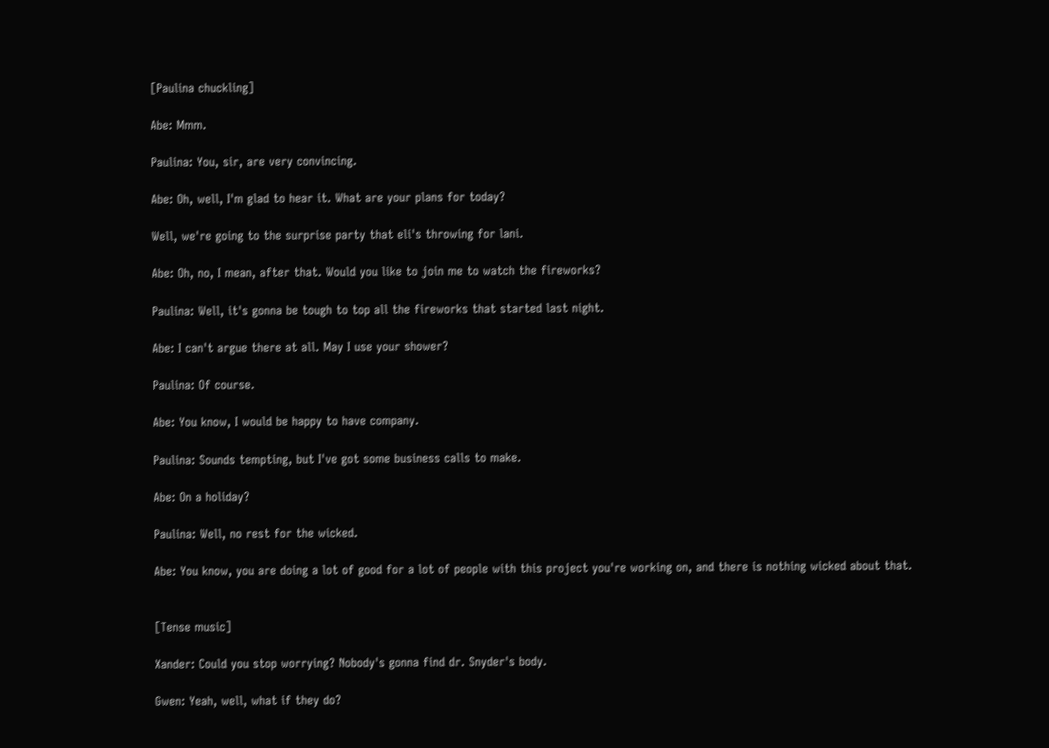[Paulina chuckling]

Abe: Mmm.

Paulina: You, sir, are very convincing.

Abe: Oh, well, I'm glad to hear it. What are your plans for today?

Well, we're going to the surprise party that eli's throwing for lani.

Abe: Oh, no, I mean, after that. Would you like to join me to watch the fireworks?

Paulina: Well, it's gonna be tough to top all the fireworks that started last night.

Abe: I can't argue there at all. May I use your shower?

Paulina: Of course.

Abe: You know, I would be happy to have company.

Paulina: Sounds tempting, but I've got some business calls to make.

Abe: On a holiday?

Paulina: Well, no rest for the wicked.

Abe: You know, you are doing a lot of good for a lot of people with this project you're working on, and there is nothing wicked about that.


[Tense music]

Xander: Could you stop worrying? Nobody's gonna find dr. Snyder's body.

Gwen: Yeah, well, what if they do?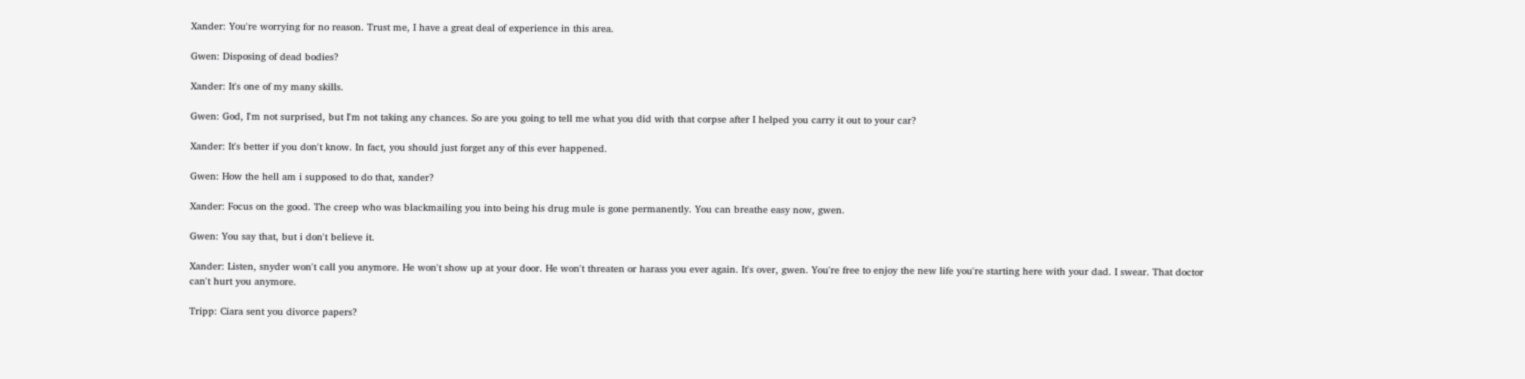Xander: You're worrying for no reason. Trust me, I have a great deal of experience in this area.

Gwen: Disposing of dead bodies?

Xander: It's one of my many skills.

Gwen: God, I'm not surprised, but I'm not taking any chances. So are you going to tell me what you did with that corpse after I helped you carry it out to your car?

Xander: It's better if you don't know. In fact, you should just forget any of this ever happened.

Gwen: How the hell am i supposed to do that, xander?

Xander: Focus on the good. The creep who was blackmailing you into being his drug mule is gone permanently. You can breathe easy now, gwen.

Gwen: You say that, but i don't believe it.

Xander: Listen, snyder won't call you anymore. He won't show up at your door. He won't threaten or harass you ever again. It's over, gwen. You're free to enjoy the new life you're starting here with your dad. I swear. That doctor can't hurt you anymore.

Tripp: Ciara sent you divorce papers?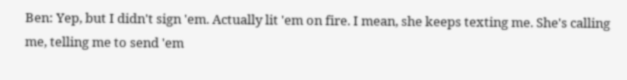Ben: Yep, but I didn't sign 'em. Actually lit 'em on fire. I mean, she keeps texting me. She's calling me, telling me to send 'em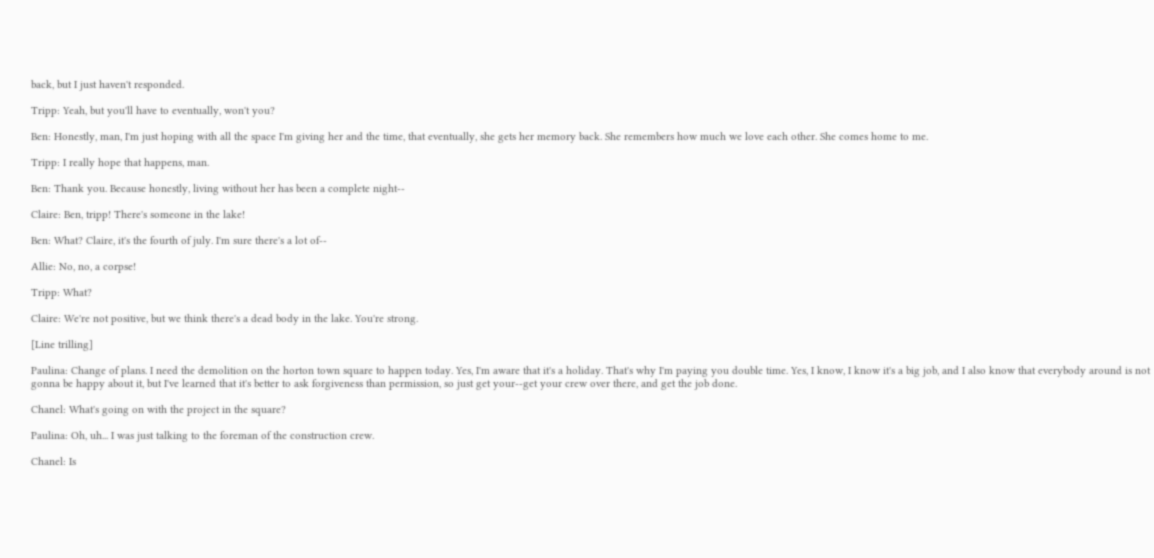back, but I just haven't responded.

Tripp: Yeah, but you'll have to eventually, won't you?

Ben: Honestly, man, I'm just hoping with all the space I'm giving her and the time, that eventually, she gets her memory back. She remembers how much we love each other. She comes home to me.

Tripp: I really hope that happens, man.

Ben: Thank you. Because honestly, living without her has been a complete night--

Claire: Ben, tripp! There's someone in the lake!

Ben: What? Claire, it's the fourth of july. I'm sure there's a lot of--

Allie: No, no, a corpse!

Tripp: What?

Claire: We're not positive, but we think there's a dead body in the lake. You're strong.

[Line trilling]

Paulina: Change of plans. I need the demolition on the horton town square to happen today. Yes, I'm aware that it's a holiday. That's why I'm paying you double time. Yes, I know, I know it's a big job, and I also know that everybody around is not gonna be happy about it, but I've learned that it's better to ask forgiveness than permission, so just get your--get your crew over there, and get the job done.

Chanel: What's going on with the project in the square?

Paulina: Oh, uh... I was just talking to the foreman of the construction crew.

Chanel: Is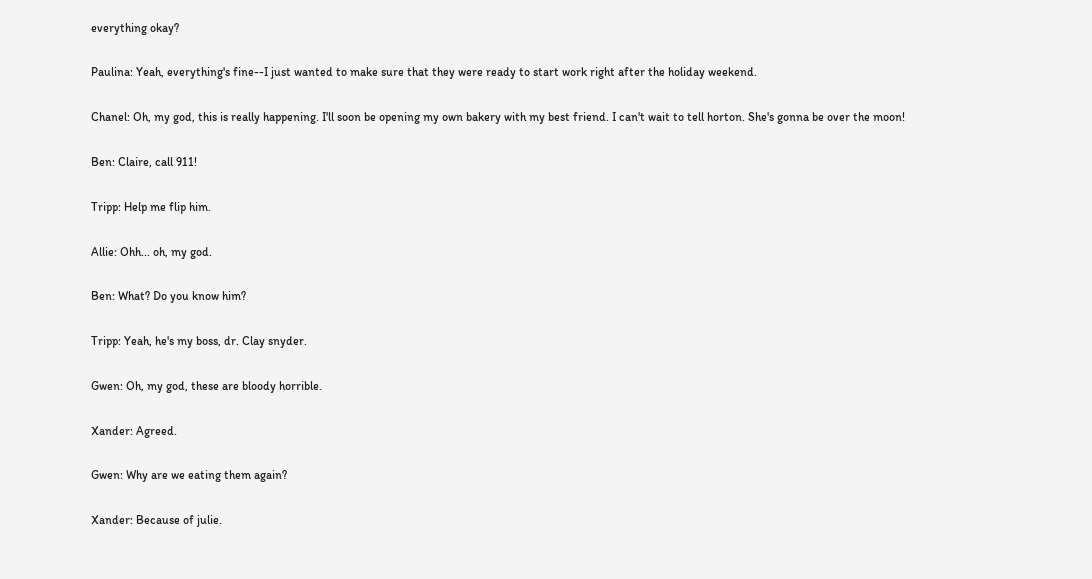everything okay?

Paulina: Yeah, everything's fine--I just wanted to make sure that they were ready to start work right after the holiday weekend.

Chanel: Oh, my god, this is really happening. I'll soon be opening my own bakery with my best friend. I can't wait to tell horton. She's gonna be over the moon!

Ben: Claire, call 911!

Tripp: Help me flip him.

Allie: Ohh... oh, my god.

Ben: What? Do you know him?

Tripp: Yeah, he's my boss, dr. Clay snyder.

Gwen: Oh, my god, these are bloody horrible.

Xander: Agreed.

Gwen: Why are we eating them again?

Xander: Because of julie.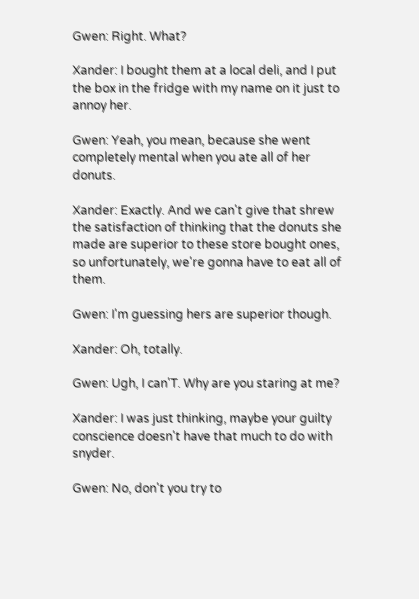Gwen: Right. What?

Xander: I bought them at a local deli, and I put the box in the fridge with my name on it just to annoy her.

Gwen: Yeah, you mean, because she went completely mental when you ate all of her donuts.

Xander: Exactly. And we can't give that shrew the satisfaction of thinking that the donuts she made are superior to these store bought ones, so unfortunately, we're gonna have to eat all of them.

Gwen: I'm guessing hers are superior though.

Xander: Oh, totally.

Gwen: Ugh, I can'T. Why are you staring at me?

Xander: I was just thinking, maybe your guilty conscience doesn't have that much to do with snyder.

Gwen: No, don't you try to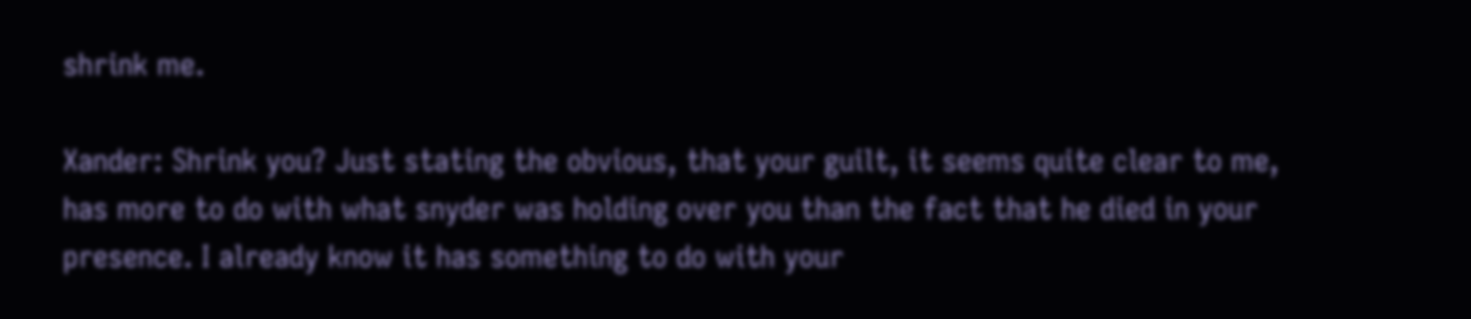shrink me.

Xander: Shrink you? Just stating the obvious, that your guilt, it seems quite clear to me, has more to do with what snyder was holding over you than the fact that he died in your presence. I already know it has something to do with your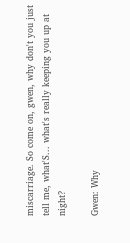miscarriage. So come on, gwen, why don't you just tell me, what'S... what's really keeping you up at night?

Gwen: Why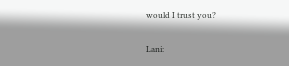would I trust you?

Lani: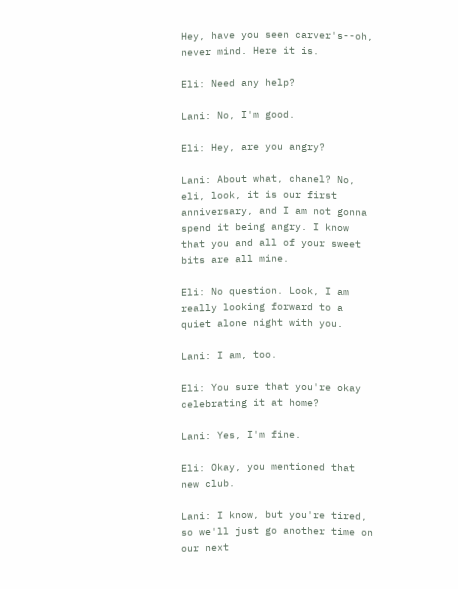Hey, have you seen carver's--oh, never mind. Here it is.

Eli: Need any help?

Lani: No, I'm good.

Eli: Hey, are you angry?

Lani: About what, chanel? No, eli, look, it is our first anniversary, and I am not gonna spend it being angry. I know that you and all of your sweet bits are all mine.

Eli: No question. Look, I am really looking forward to a quiet alone night with you.

Lani: I am, too.

Eli: You sure that you're okay celebrating it at home?

Lani: Yes, I'm fine.

Eli: Okay, you mentioned that new club.

Lani: I know, but you're tired, so we'll just go another time on our next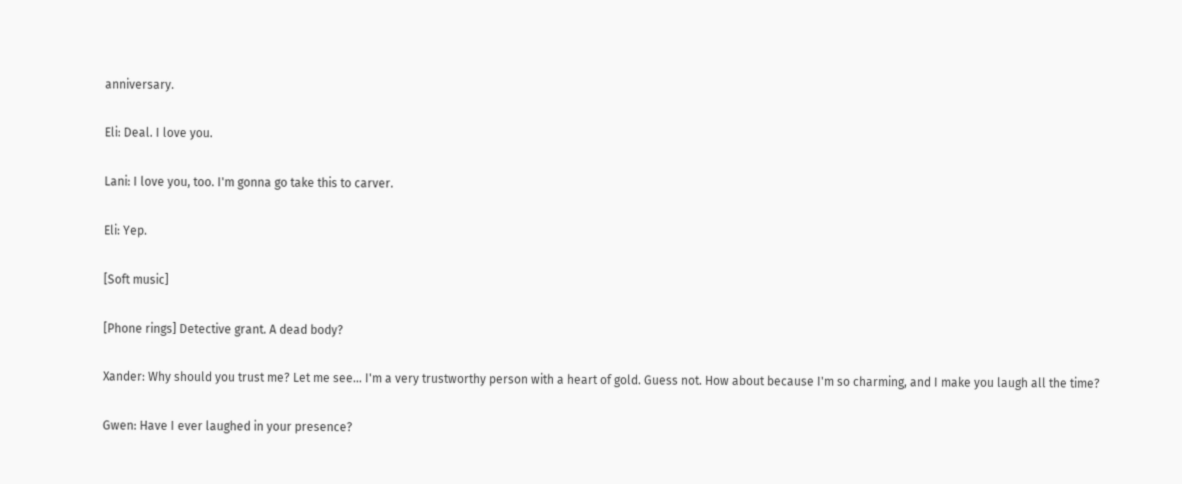anniversary.

Eli: Deal. I love you.

Lani: I love you, too. I'm gonna go take this to carver.

Eli: Yep.

[Soft music]

[Phone rings] Detective grant. A dead body?

Xander: Why should you trust me? Let me see... I'm a very trustworthy person with a heart of gold. Guess not. How about because I'm so charming, and I make you laugh all the time?

Gwen: Have I ever laughed in your presence?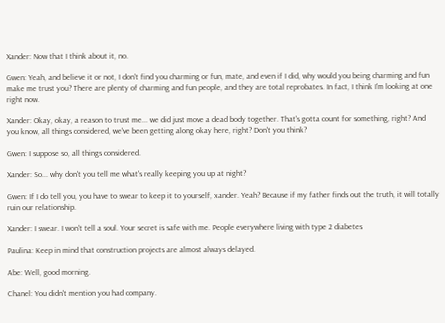Xander: Now that I think about it, no.

Gwen: Yeah, and believe it or not, I don't find you charming or fun, mate, and even if I did, why would you being charming and fun make me trust you? There are plenty of charming and fun people, and they are total reprobates. In fact, I think I'm looking at one right now.

Xander: Okay, okay, a reason to trust me... we did just move a dead body together. That's gotta count for something, right? And you know, all things considered, we've been getting along okay here, right? Don't you think?

Gwen: I suppose so, all things considered.

Xander: So... why don't you tell me what's really keeping you up at night?

Gwen: If I do tell you, you have to swear to keep it to yourself, xander. Yeah? Because if my father finds out the truth, it will totally ruin our relationship.

Xander: I swear. I won't tell a soul. Your secret is safe with me. People everywhere living with type 2 diabetes

Paulina: Keep in mind that construction projects are almost always delayed.

Abe: Well, good morning.

Chanel: You didn't mention you had company.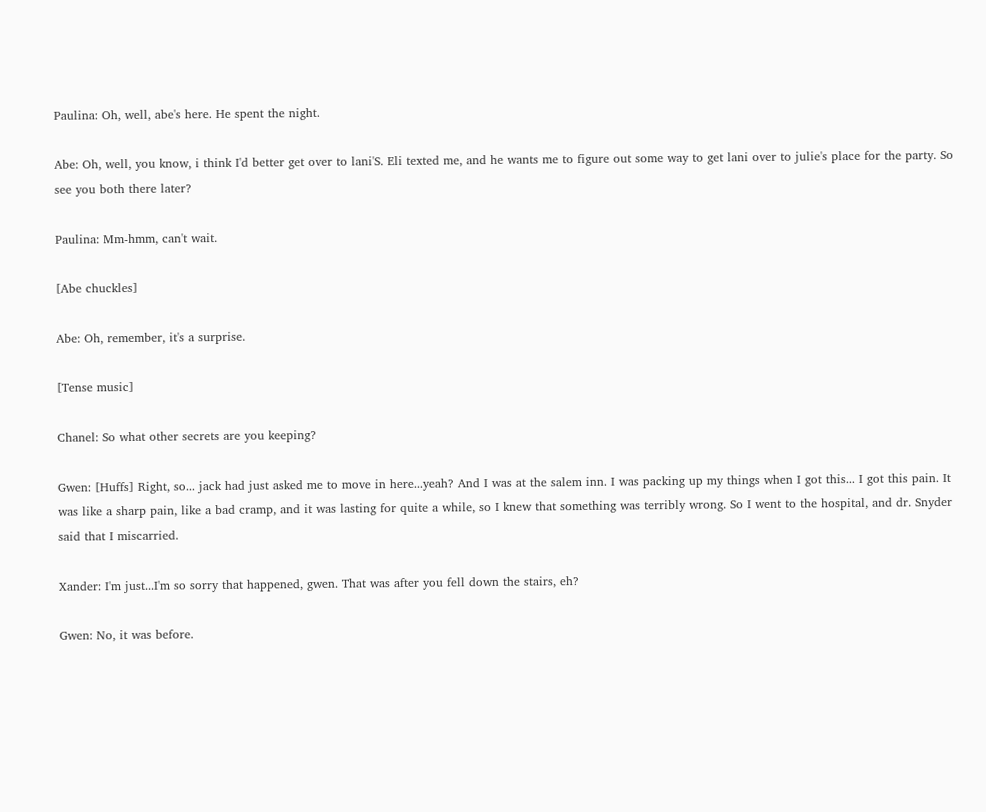Paulina: Oh, well, abe's here. He spent the night.

Abe: Oh, well, you know, i think I'd better get over to lani'S. Eli texted me, and he wants me to figure out some way to get lani over to julie's place for the party. So see you both there later?

Paulina: Mm-hmm, can't wait.

[Abe chuckles]

Abe: Oh, remember, it's a surprise.

[Tense music]

Chanel: So what other secrets are you keeping?

Gwen: [Huffs] Right, so... jack had just asked me to move in here...yeah? And I was at the salem inn. I was packing up my things when I got this... I got this pain. It was like a sharp pain, like a bad cramp, and it was lasting for quite a while, so I knew that something was terribly wrong. So I went to the hospital, and dr. Snyder said that I miscarried.

Xander: I'm just...I'm so sorry that happened, gwen. That was after you fell down the stairs, eh?

Gwen: No, it was before.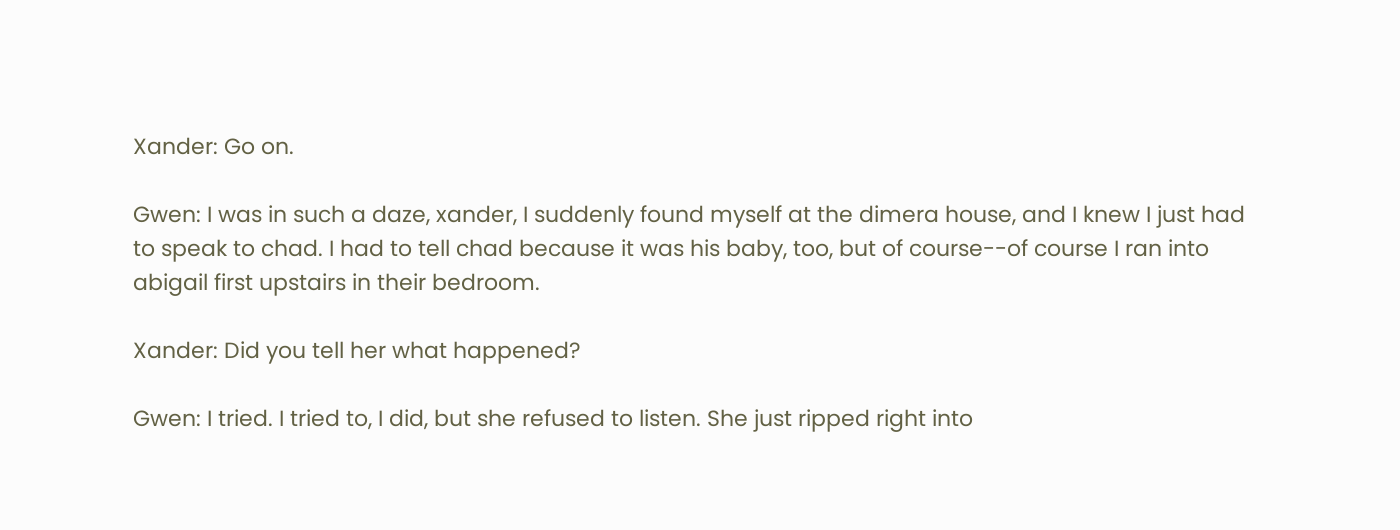Xander: Go on.

Gwen: I was in such a daze, xander, I suddenly found myself at the dimera house, and I knew I just had to speak to chad. I had to tell chad because it was his baby, too, but of course--of course I ran into abigail first upstairs in their bedroom.

Xander: Did you tell her what happened?

Gwen: I tried. I tried to, I did, but she refused to listen. She just ripped right into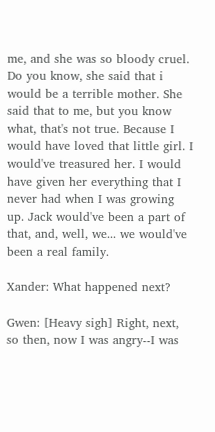me, and she was so bloody cruel. Do you know, she said that i would be a terrible mother. She said that to me, but you know what, that's not true. Because I would have loved that little girl. I would've treasured her. I would have given her everything that I never had when I was growing up. Jack would've been a part of that, and, well, we... we would've been a real family.

Xander: What happened next?

Gwen: [Heavy sigh] Right, next, so then, now I was angry--I was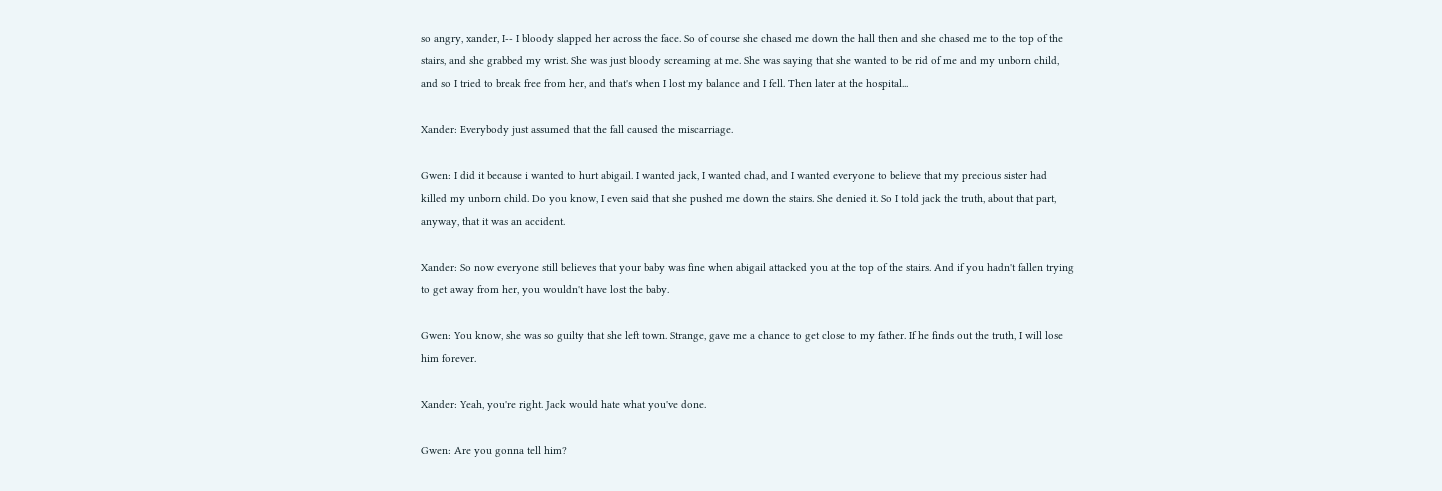so angry, xander, I-- I bloody slapped her across the face. So of course she chased me down the hall then and she chased me to the top of the stairs, and she grabbed my wrist. She was just bloody screaming at me. She was saying that she wanted to be rid of me and my unborn child, and so I tried to break free from her, and that's when I lost my balance and I fell. Then later at the hospital...

Xander: Everybody just assumed that the fall caused the miscarriage.

Gwen: I did it because i wanted to hurt abigail. I wanted jack, I wanted chad, and I wanted everyone to believe that my precious sister had killed my unborn child. Do you know, I even said that she pushed me down the stairs. She denied it. So I told jack the truth, about that part, anyway, that it was an accident.

Xander: So now everyone still believes that your baby was fine when abigail attacked you at the top of the stairs. And if you hadn't fallen trying to get away from her, you wouldn't have lost the baby.

Gwen: You know, she was so guilty that she left town. Strange, gave me a chance to get close to my father. If he finds out the truth, I will lose him forever.

Xander: Yeah, you're right. Jack would hate what you've done.

Gwen: Are you gonna tell him?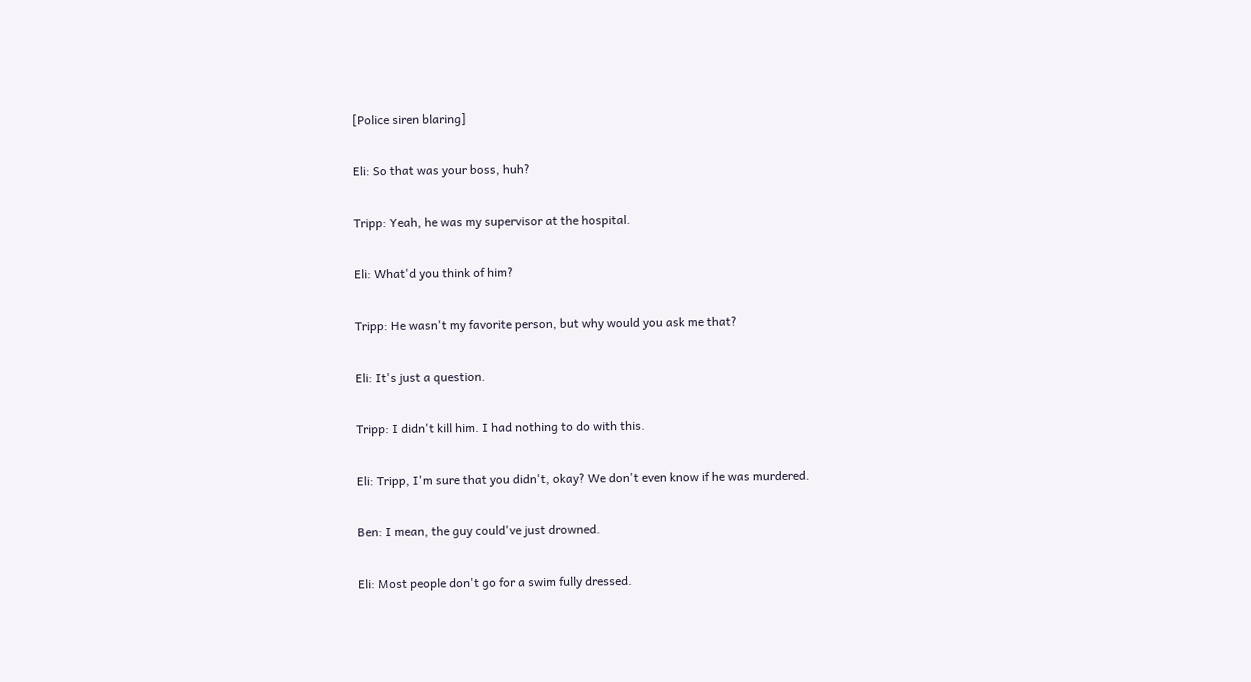[Police siren blaring]

Eli: So that was your boss, huh?

Tripp: Yeah, he was my supervisor at the hospital.

Eli: What'd you think of him?

Tripp: He wasn't my favorite person, but why would you ask me that?

Eli: It's just a question.

Tripp: I didn't kill him. I had nothing to do with this.

Eli: Tripp, I'm sure that you didn't, okay? We don't even know if he was murdered.

Ben: I mean, the guy could've just drowned.

Eli: Most people don't go for a swim fully dressed.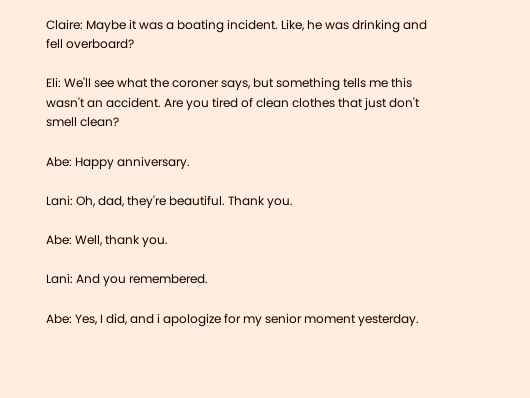Claire: Maybe it was a boating incident. Like, he was drinking and fell overboard?

Eli: We'll see what the coroner says, but something tells me this wasn't an accident. Are you tired of clean clothes that just don't smell clean?

Abe: Happy anniversary.

Lani: Oh, dad, they're beautiful. Thank you.

Abe: Well, thank you.

Lani: And you remembered.

Abe: Yes, I did, and i apologize for my senior moment yesterday.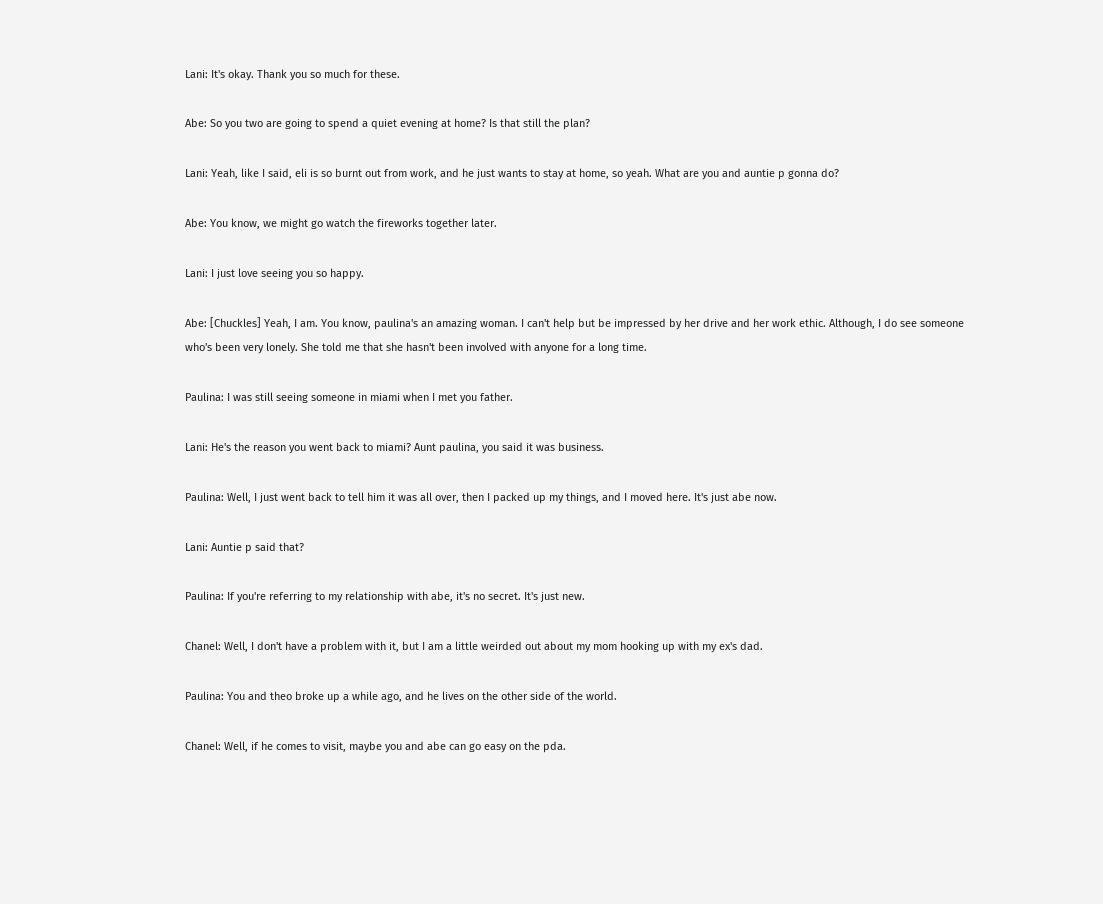Lani: It's okay. Thank you so much for these.

Abe: So you two are going to spend a quiet evening at home? Is that still the plan?

Lani: Yeah, like I said, eli is so burnt out from work, and he just wants to stay at home, so yeah. What are you and auntie p gonna do?

Abe: You know, we might go watch the fireworks together later.

Lani: I just love seeing you so happy.

Abe: [Chuckles] Yeah, I am. You know, paulina's an amazing woman. I can't help but be impressed by her drive and her work ethic. Although, I do see someone who's been very lonely. She told me that she hasn't been involved with anyone for a long time.

Paulina: I was still seeing someone in miami when I met you father.

Lani: He's the reason you went back to miami? Aunt paulina, you said it was business.

Paulina: Well, I just went back to tell him it was all over, then I packed up my things, and I moved here. It's just abe now.

Lani: Auntie p said that?

Paulina: If you're referring to my relationship with abe, it's no secret. It's just new.

Chanel: Well, I don't have a problem with it, but I am a little weirded out about my mom hooking up with my ex's dad.

Paulina: You and theo broke up a while ago, and he lives on the other side of the world.

Chanel: Well, if he comes to visit, maybe you and abe can go easy on the pda.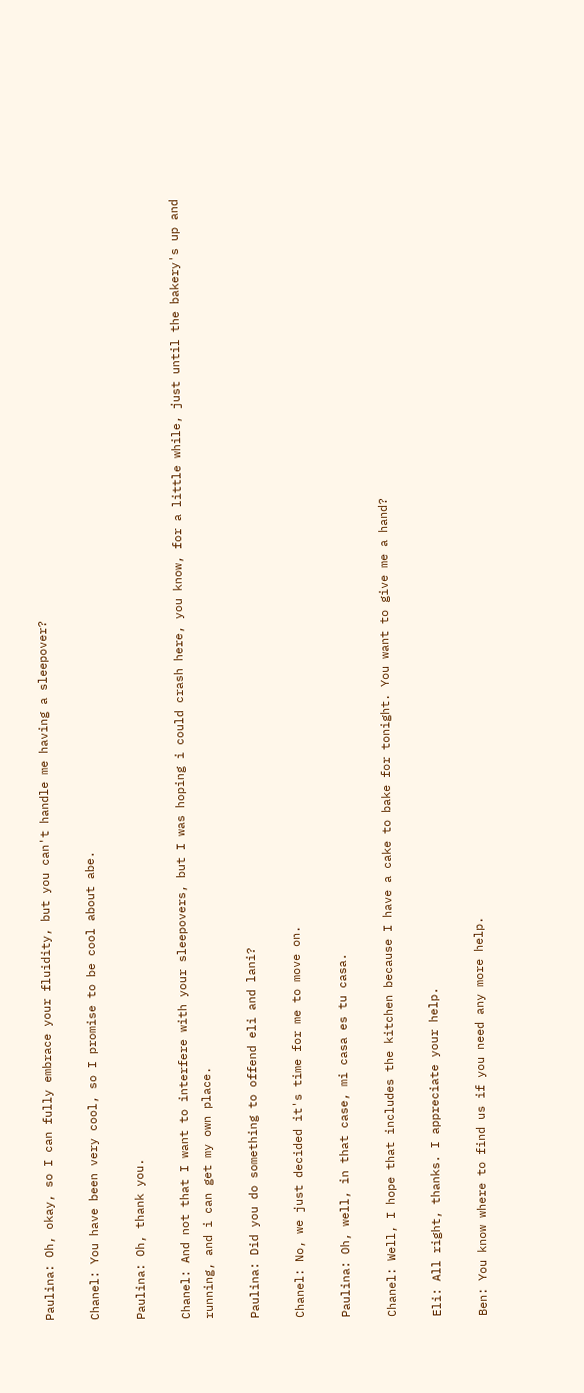Paulina: Oh, okay, so I can fully embrace your fluidity, but you can't handle me having a sleepover?

Chanel: You have been very cool, so I promise to be cool about abe.

Paulina: Oh, thank you.

Chanel: And not that I want to interfere with your sleepovers, but I was hoping i could crash here, you know, for a little while, just until the bakery's up and running, and i can get my own place.

Paulina: Did you do something to offend eli and lani?

Chanel: No, we just decided it's time for me to move on.

Paulina: Oh, well, in that case, mi casa es tu casa.

Chanel: Well, I hope that includes the kitchen because I have a cake to bake for tonight. You want to give me a hand?

Eli: All right, thanks. I appreciate your help.

Ben: You know where to find us if you need any more help.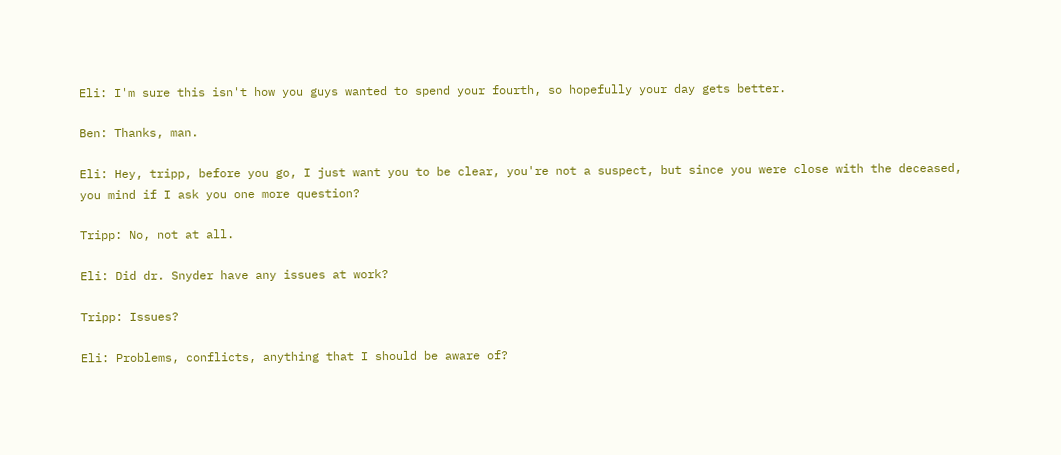Eli: I'm sure this isn't how you guys wanted to spend your fourth, so hopefully your day gets better.

Ben: Thanks, man.

Eli: Hey, tripp, before you go, I just want you to be clear, you're not a suspect, but since you were close with the deceased, you mind if I ask you one more question?

Tripp: No, not at all.

Eli: Did dr. Snyder have any issues at work?

Tripp: Issues?

Eli: Problems, conflicts, anything that I should be aware of?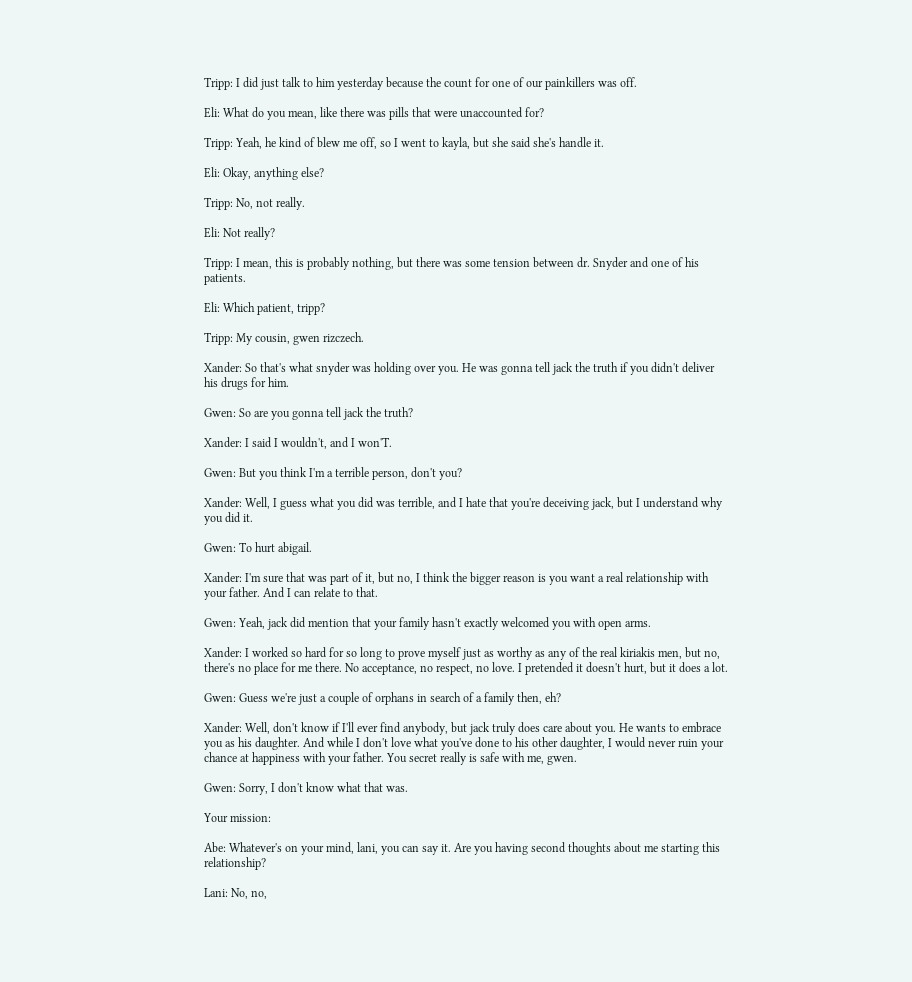Tripp: I did just talk to him yesterday because the count for one of our painkillers was off.

Eli: What do you mean, like there was pills that were unaccounted for?

Tripp: Yeah, he kind of blew me off, so I went to kayla, but she said she's handle it.

Eli: Okay, anything else?

Tripp: No, not really.

Eli: Not really?

Tripp: I mean, this is probably nothing, but there was some tension between dr. Snyder and one of his patients.

Eli: Which patient, tripp?

Tripp: My cousin, gwen rizczech.

Xander: So that's what snyder was holding over you. He was gonna tell jack the truth if you didn't deliver his drugs for him.

Gwen: So are you gonna tell jack the truth?

Xander: I said I wouldn't, and I won'T.

Gwen: But you think I'm a terrible person, don't you?

Xander: Well, I guess what you did was terrible, and I hate that you're deceiving jack, but I understand why you did it.

Gwen: To hurt abigail.

Xander: I'm sure that was part of it, but no, I think the bigger reason is you want a real relationship with your father. And I can relate to that.

Gwen: Yeah, jack did mention that your family hasn't exactly welcomed you with open arms.

Xander: I worked so hard for so long to prove myself just as worthy as any of the real kiriakis men, but no, there's no place for me there. No acceptance, no respect, no love. I pretended it doesn't hurt, but it does a lot.

Gwen: Guess we're just a couple of orphans in search of a family then, eh?

Xander: Well, don't know if I'll ever find anybody, but jack truly does care about you. He wants to embrace you as his daughter. And while I don't love what you've done to his other daughter, I would never ruin your chance at happiness with your father. You secret really is safe with me, gwen.

Gwen: Sorry, I don't know what that was.

Your mission:

Abe: Whatever's on your mind, lani, you can say it. Are you having second thoughts about me starting this relationship?

Lani: No, no,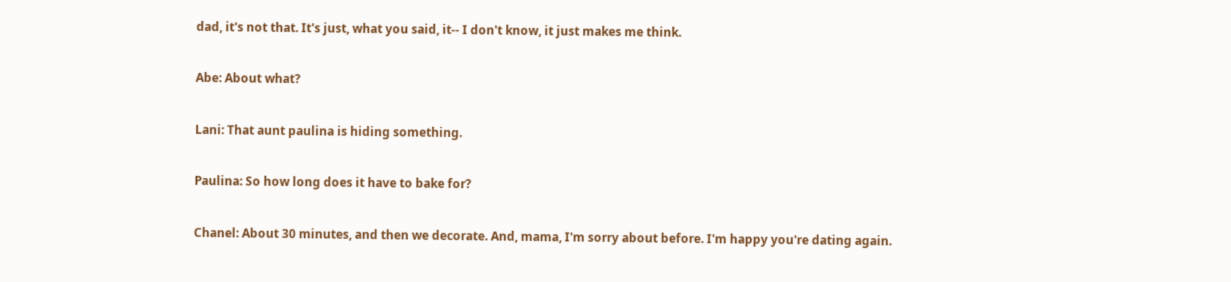dad, it's not that. It's just, what you said, it-- I don't know, it just makes me think.

Abe: About what?

Lani: That aunt paulina is hiding something.

Paulina: So how long does it have to bake for?

Chanel: About 30 minutes, and then we decorate. And, mama, I'm sorry about before. I'm happy you're dating again.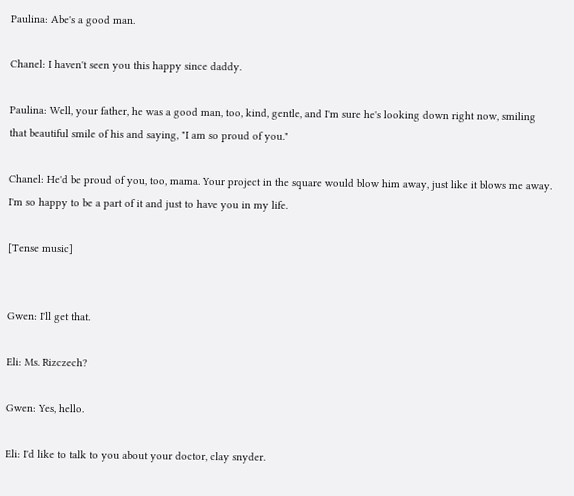Paulina: Abe's a good man.

Chanel: I haven't seen you this happy since daddy.

Paulina: Well, your father, he was a good man, too, kind, gentle, and I'm sure he's looking down right now, smiling that beautiful smile of his and saying, "I am so proud of you."

Chanel: He'd be proud of you, too, mama. Your project in the square would blow him away, just like it blows me away. I'm so happy to be a part of it and just to have you in my life.

[Tense music]


Gwen: I'll get that.

Eli: Ms. Rizczech?

Gwen: Yes, hello.

Eli: I'd like to talk to you about your doctor, clay snyder.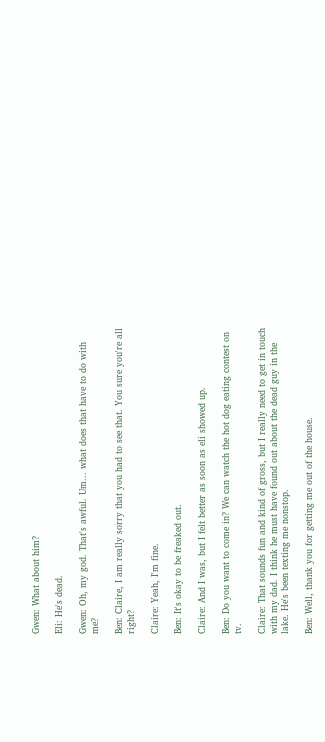Gwen: What about him?

Eli: He's dead.

Gwen: Oh, my god. That's awful. Um... what does that have to do with me?

Ben: Claire, I am really sorry that you had to see that. You sure you're all right?

Claire: Yeah, I'm fine.

Ben: It's okay to be freaked out.

Claire: And I was, but I felt better as soon as eli showed up.

Ben: Do you want to come in? We can watch the hot dog eating contest on tv.

Claire: That sounds fun and kind of gross, but I really need to get in touch with my dad. I think he must have found out about the dead guy in the lake. He's been texting me nonstop.

Ben: Well, thank you for getting me out of the house.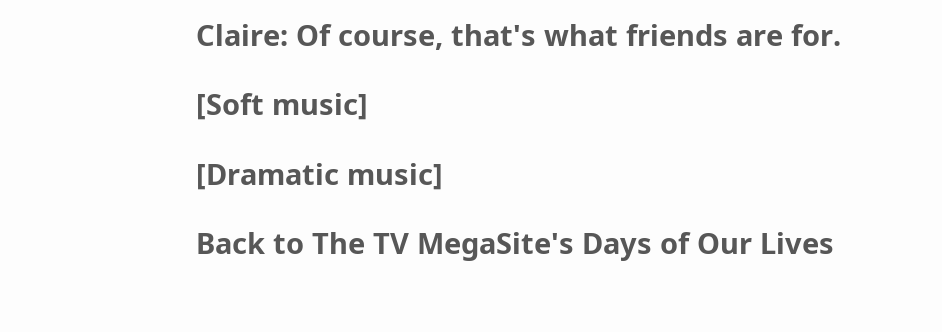Claire: Of course, that's what friends are for.

[Soft music]

[Dramatic music]

Back to The TV MegaSite's Days of Our Lives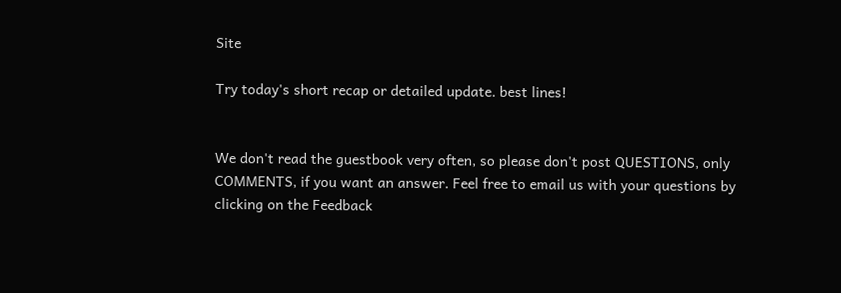Site

Try today's short recap or detailed update. best lines!


We don't read the guestbook very often, so please don't post QUESTIONS, only COMMENTS, if you want an answer. Feel free to email us with your questions by clicking on the Feedback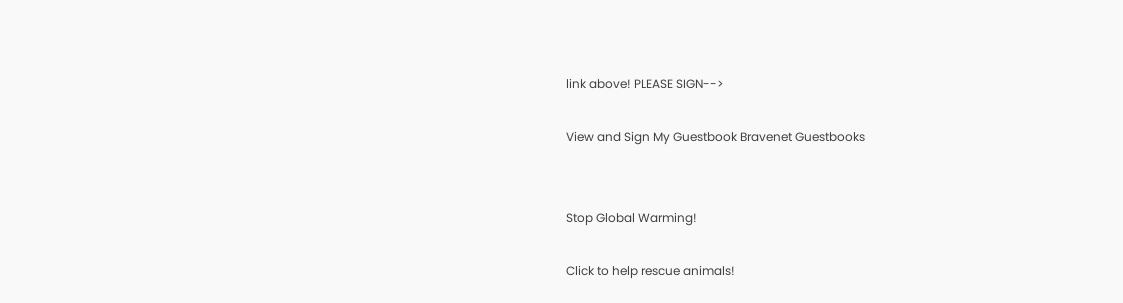link above! PLEASE SIGN-->

View and Sign My Guestbook Bravenet Guestbooks


Stop Global Warming!

Click to help rescue animals!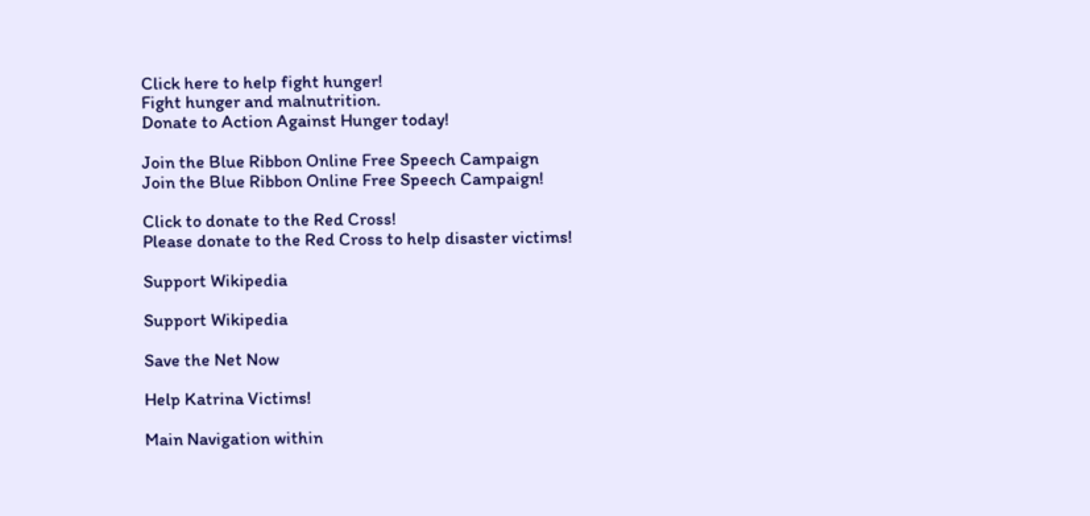Click here to help fight hunger!
Fight hunger and malnutrition.
Donate to Action Against Hunger today!

Join the Blue Ribbon Online Free Speech Campaign
Join the Blue Ribbon Online Free Speech Campaign!

Click to donate to the Red Cross!
Please donate to the Red Cross to help disaster victims!

Support Wikipedia

Support Wikipedia

Save the Net Now

Help Katrina Victims!

Main Navigation within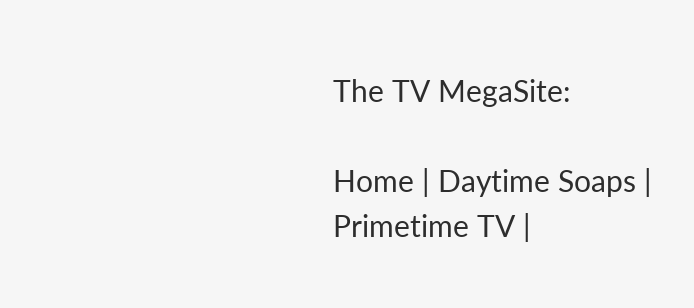The TV MegaSite:

Home | Daytime Soaps | Primetime TV |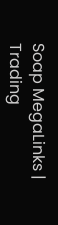Soap MegaLinks | Trading